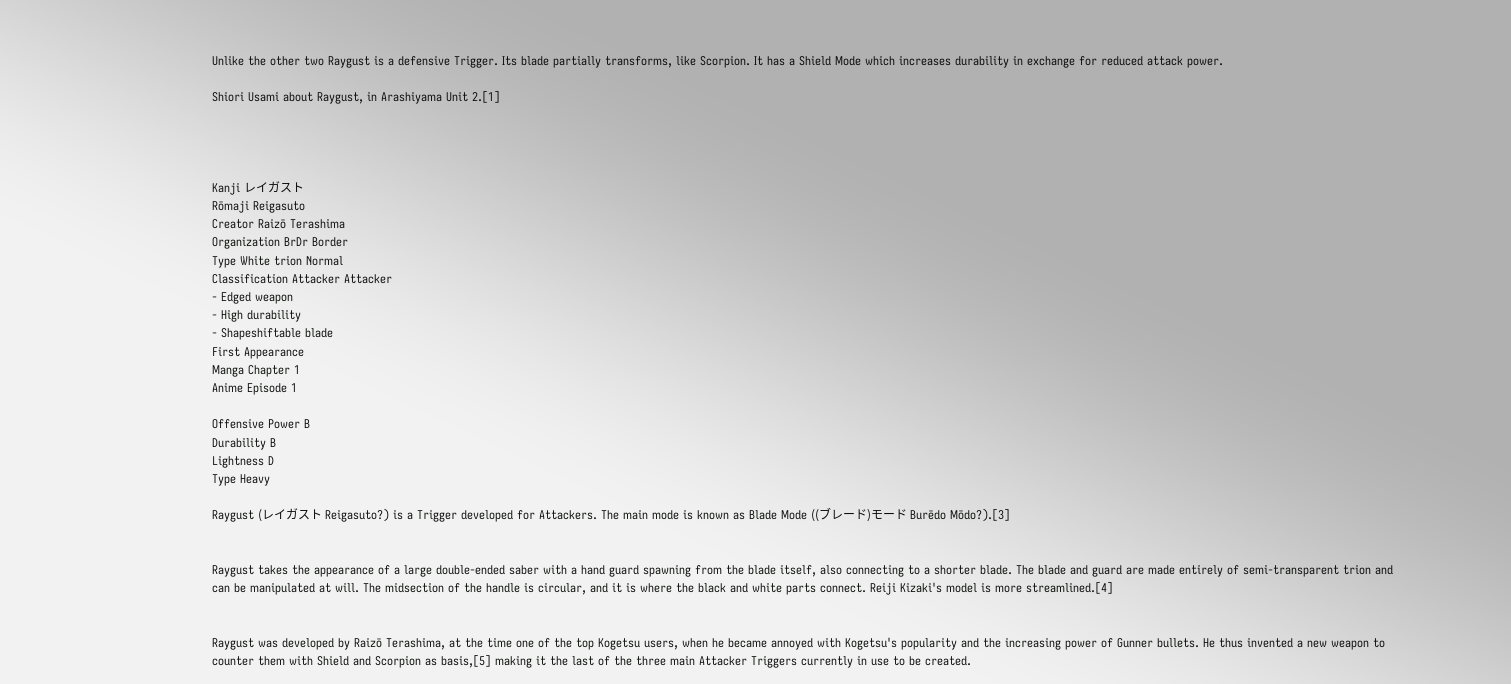Unlike the other two Raygust is a defensive Trigger. Its blade partially transforms, like Scorpion. It has a Shield Mode which increases durability in exchange for reduced attack power.

Shiori Usami about Raygust, in Arashiyama Unit 2.[1]




Kanji レイガスト
Rōmaji Reigasuto
Creator Raizō Terashima
Organization BrDr Border
Type White trion Normal
Classification Attacker Attacker
- Edged weapon
- High durability
- Shapeshiftable blade
First Appearance
Manga Chapter 1
Anime Episode 1

Offensive Power B
Durability B
Lightness D
Type Heavy

Raygust (レイガスト Reigasuto?) is a Trigger developed for Attackers. The main mode is known as Blade Mode ((ブレード)モード Burēdo Mōdo?).[3]


Raygust takes the appearance of a large double-ended saber with a hand guard spawning from the blade itself, also connecting to a shorter blade. The blade and guard are made entirely of semi-transparent trion and can be manipulated at will. The midsection of the handle is circular, and it is where the black and white parts connect. Reiji Kizaki's model is more streamlined.[4]


Raygust was developed by Raizō Terashima, at the time one of the top Kogetsu users, when he became annoyed with Kogetsu's popularity and the increasing power of Gunner bullets. He thus invented a new weapon to counter them with Shield and Scorpion as basis,[5] making it the last of the three main Attacker Triggers currently in use to be created.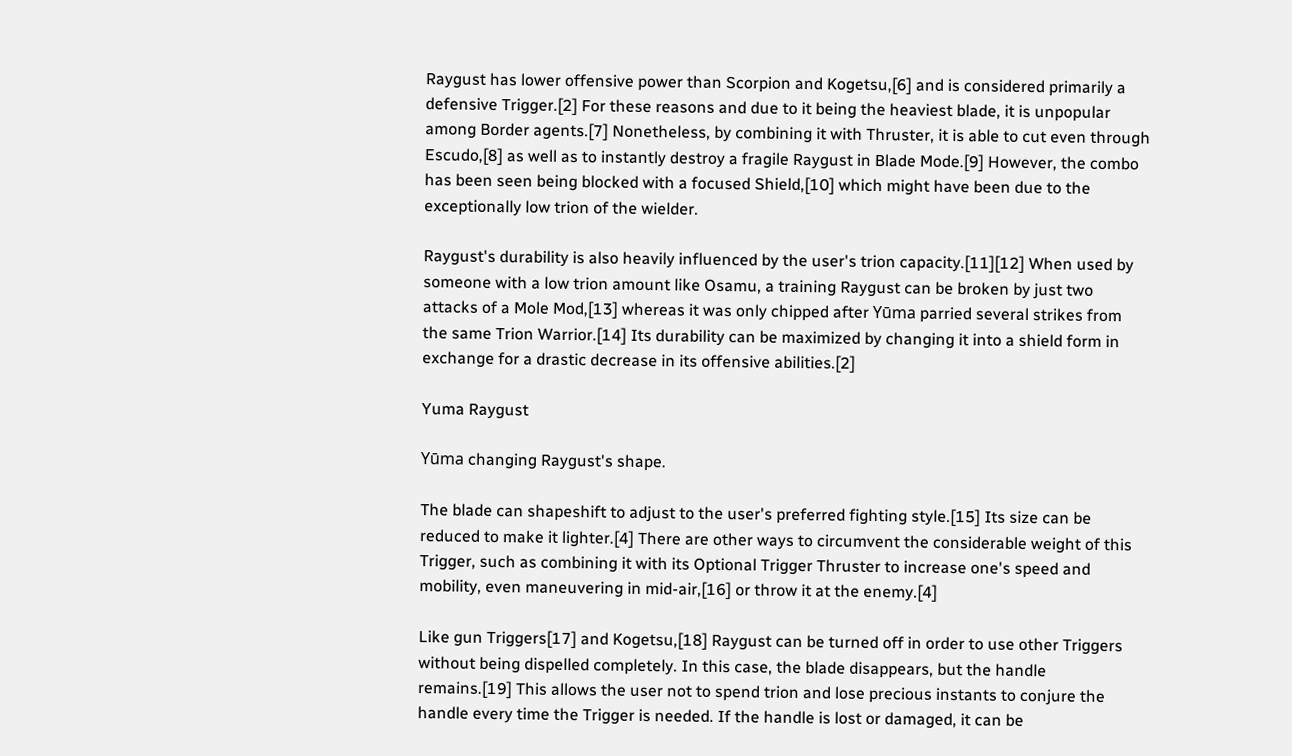Raygust has lower offensive power than Scorpion and Kogetsu,[6] and is considered primarily a defensive Trigger.[2] For these reasons and due to it being the heaviest blade, it is unpopular among Border agents.[7] Nonetheless, by combining it with Thruster, it is able to cut even through Escudo,[8] as well as to instantly destroy a fragile Raygust in Blade Mode.[9] However, the combo has been seen being blocked with a focused Shield,[10] which might have been due to the exceptionally low trion of the wielder.

Raygust's durability is also heavily influenced by the user's trion capacity.[11][12] When used by someone with a low trion amount like Osamu, a training Raygust can be broken by just two attacks of a Mole Mod,[13] whereas it was only chipped after Yūma parried several strikes from the same Trion Warrior.[14] Its durability can be maximized by changing it into a shield form in exchange for a drastic decrease in its offensive abilities.[2]

Yuma Raygust

Yūma changing Raygust's shape.

The blade can shapeshift to adjust to the user's preferred fighting style.[15] Its size can be reduced to make it lighter.[4] There are other ways to circumvent the considerable weight of this Trigger, such as combining it with its Optional Trigger Thruster to increase one's speed and mobility, even maneuvering in mid-air,[16] or throw it at the enemy.[4]

Like gun Triggers[17] and Kogetsu,[18] Raygust can be turned off in order to use other Triggers without being dispelled completely. In this case, the blade disappears, but the handle remains.[19] This allows the user not to spend trion and lose precious instants to conjure the handle every time the Trigger is needed. If the handle is lost or damaged, it can be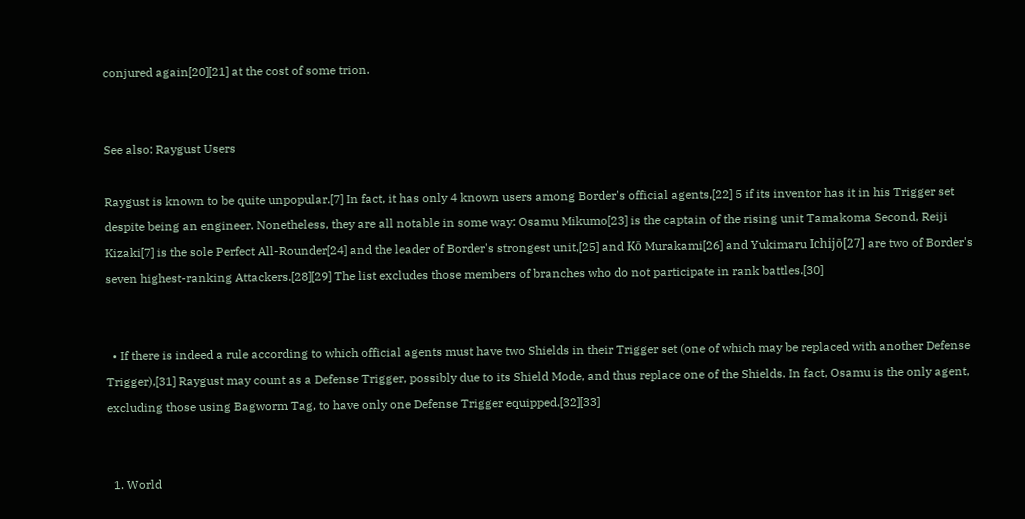conjured again[20][21] at the cost of some trion.


See also: Raygust Users

Raygust is known to be quite unpopular.[7] In fact, it has only 4 known users among Border's official agents,[22] 5 if its inventor has it in his Trigger set despite being an engineer. Nonetheless, they are all notable in some way: Osamu Mikumo[23] is the captain of the rising unit Tamakoma Second, Reiji Kizaki[7] is the sole Perfect All-Rounder[24] and the leader of Border's strongest unit,[25] and Kō Murakami[26] and Yukimaru Ichijō[27] are two of Border's seven highest-ranking Attackers.[28][29] The list excludes those members of branches who do not participate in rank battles.[30]


  • If there is indeed a rule according to which official agents must have two Shields in their Trigger set (one of which may be replaced with another Defense Trigger),[31] Raygust may count as a Defense Trigger, possibly due to its Shield Mode, and thus replace one of the Shields. In fact, Osamu is the only agent, excluding those using Bagworm Tag, to have only one Defense Trigger equipped.[32][33]


  1. World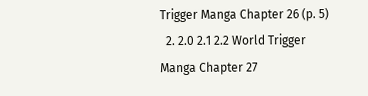Trigger Manga Chapter 26 (p. 5)
  2. 2.0 2.1 2.2 World Trigger Manga Chapter 27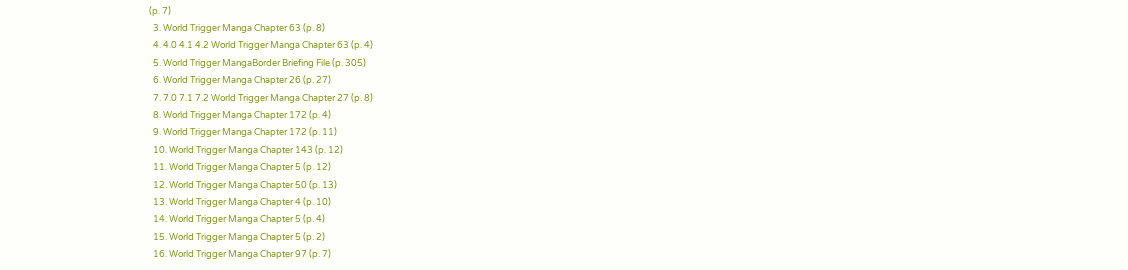(p. 7)
  3. World Trigger Manga Chapter 63 (p. 8)
  4. 4.0 4.1 4.2 World Trigger Manga Chapter 63 (p. 4)
  5. World Trigger MangaBorder Briefing File (p. 305)
  6. World Trigger Manga Chapter 26 (p. 27)
  7. 7.0 7.1 7.2 World Trigger Manga Chapter 27 (p. 8)
  8. World Trigger Manga Chapter 172 (p. 4)
  9. World Trigger Manga Chapter 172 (p. 11)
  10. World Trigger Manga Chapter 143 (p. 12)
  11. World Trigger Manga Chapter 5 (p. 12)
  12. World Trigger Manga Chapter 50 (p. 13)
  13. World Trigger Manga Chapter 4 (p. 10)
  14. World Trigger Manga Chapter 5 (p. 4)
  15. World Trigger Manga Chapter 5 (p. 2)
  16. World Trigger Manga Chapter 97 (p. 7)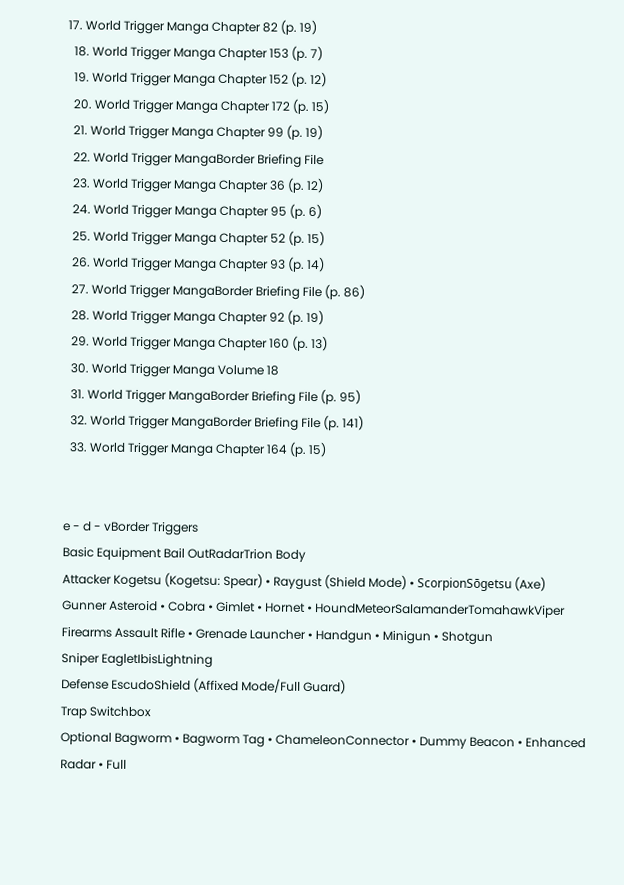17. World Trigger Manga Chapter 82 (p. 19)
  18. World Trigger Manga Chapter 153 (p. 7)
  19. World Trigger Manga Chapter 152 (p. 12)
  20. World Trigger Manga Chapter 172 (p. 15)
  21. World Trigger Manga Chapter 99 (p. 19)
  22. World Trigger MangaBorder Briefing File
  23. World Trigger Manga Chapter 36 (p. 12)
  24. World Trigger Manga Chapter 95 (p. 6)
  25. World Trigger Manga Chapter 52 (p. 15)
  26. World Trigger Manga Chapter 93 (p. 14)
  27. World Trigger MangaBorder Briefing File (p. 86)
  28. World Trigger Manga Chapter 92 (p. 19)
  29. World Trigger Manga Chapter 160 (p. 13)
  30. World Trigger Manga Volume 18
  31. World Trigger MangaBorder Briefing File (p. 95)
  32. World Trigger MangaBorder Briefing File (p. 141)
  33. World Trigger Manga Chapter 164 (p. 15)


e - d - vBorder Triggers
Basic Equipment Bail OutRadarTrion Body
Attacker Kogetsu (Kogetsu: Spear) • Raygust (Shield Mode) • ScorpionSōgetsu (Axe)
Gunner Asteroid • Cobra • Gimlet • Hornet • HoundMeteorSalamanderTomahawkViper
Firearms Assault Rifle • Grenade Launcher • Handgun • Minigun • Shotgun
Sniper EagletIbisLightning
Defense EscudoShield (Affixed Mode/Full Guard)
Trap Switchbox
Optional Bagworm • Bagworm Tag • ChameleonConnector • Dummy Beacon • Enhanced Radar • Full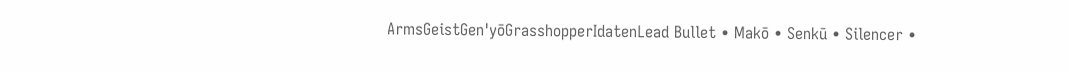ArmsGeistGen'yōGrasshopperIdatenLead Bullet • Makō • Senkū • Silencer •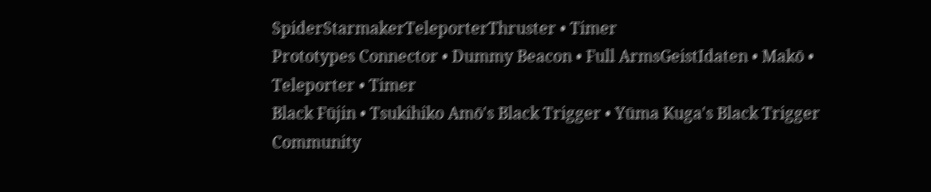SpiderStarmakerTeleporterThruster • Timer
Prototypes Connector • Dummy Beacon • Full ArmsGeistIdaten • Makō • Teleporter • Timer
Black Fūjin • Tsukihiko Amō's Black Trigger • Yūma Kuga's Black Trigger
Community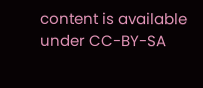content is available under CC-BY-SA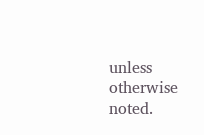unless otherwise noted.